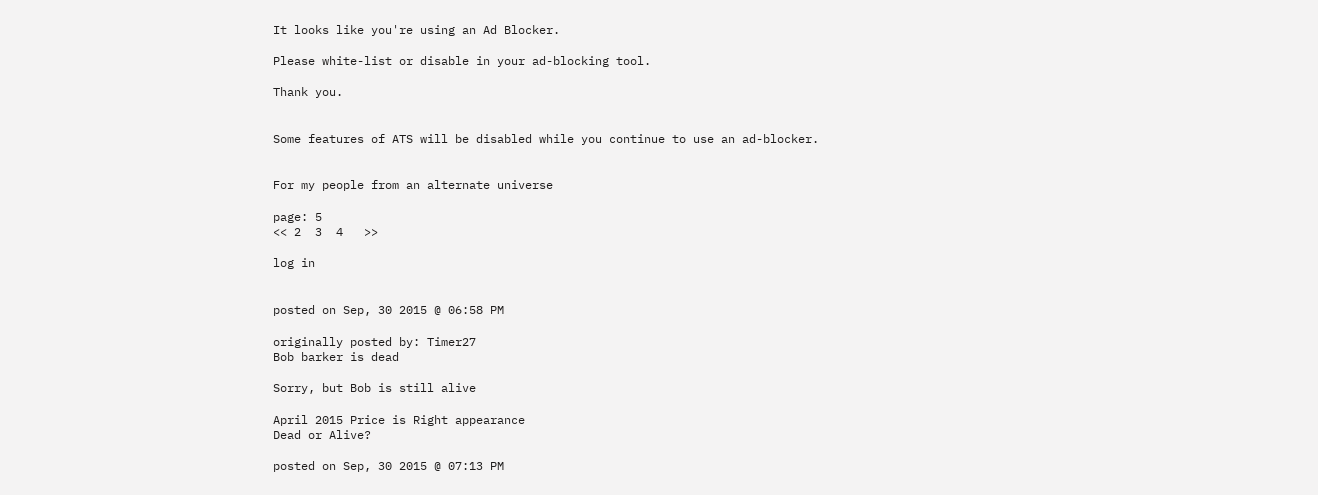It looks like you're using an Ad Blocker.

Please white-list or disable in your ad-blocking tool.

Thank you.


Some features of ATS will be disabled while you continue to use an ad-blocker.


For my people from an alternate universe

page: 5
<< 2  3  4   >>

log in


posted on Sep, 30 2015 @ 06:58 PM

originally posted by: Timer27
Bob barker is dead

Sorry, but Bob is still alive

April 2015 Price is Right appearance
Dead or Alive?

posted on Sep, 30 2015 @ 07:13 PM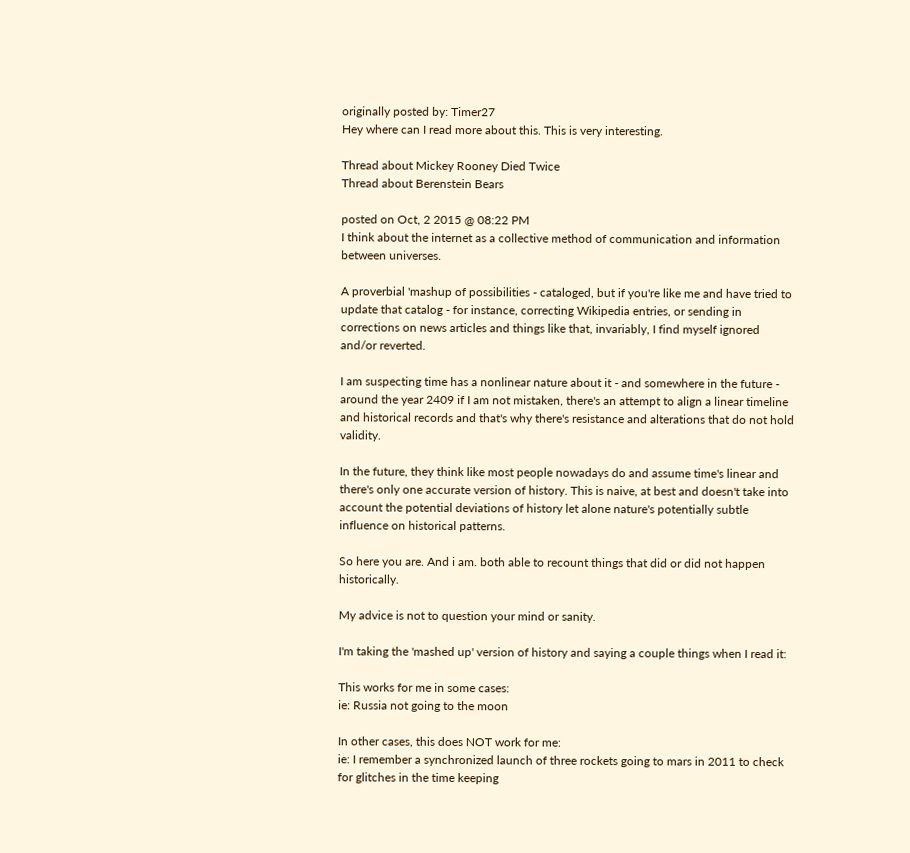originally posted by: Timer27
Hey where can I read more about this. This is very interesting.

Thread about Mickey Rooney Died Twice
Thread about Berenstein Bears

posted on Oct, 2 2015 @ 08:22 PM
I think about the internet as a collective method of communication and information between universes.

A proverbial 'mashup of possibilities - cataloged, but if you're like me and have tried to update that catalog - for instance, correcting Wikipedia entries, or sending in corrections on news articles and things like that, invariably, I find myself ignored and/or reverted.

I am suspecting time has a nonlinear nature about it - and somewhere in the future - around the year 2409 if I am not mistaken, there's an attempt to align a linear timeline and historical records and that's why there's resistance and alterations that do not hold validity.

In the future, they think like most people nowadays do and assume time's linear and there's only one accurate version of history. This is naive, at best and doesn't take into account the potential deviations of history let alone nature's potentially subtle influence on historical patterns.

So here you are. And i am. both able to recount things that did or did not happen historically.

My advice is not to question your mind or sanity.

I'm taking the 'mashed up' version of history and saying a couple things when I read it:

This works for me in some cases:
ie: Russia not going to the moon

In other cases, this does NOT work for me:
ie: I remember a synchronized launch of three rockets going to mars in 2011 to check for glitches in the time keeping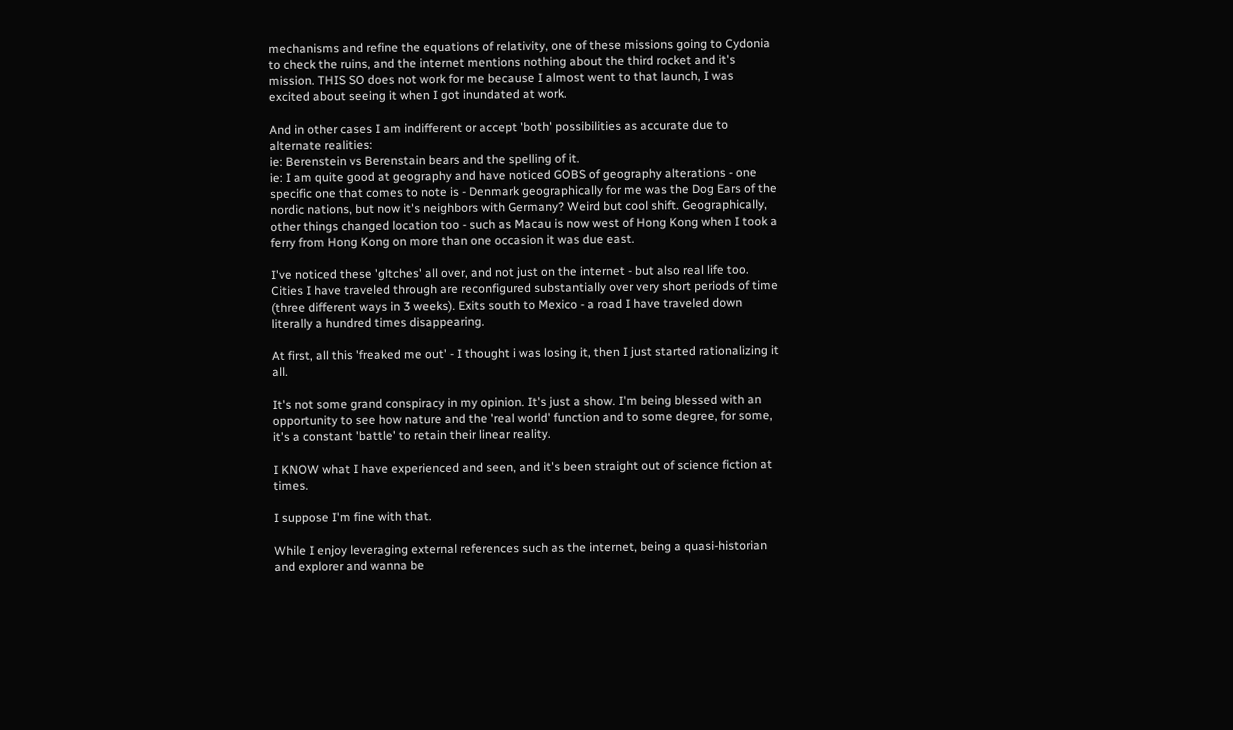mechanisms and refine the equations of relativity, one of these missions going to Cydonia to check the ruins, and the internet mentions nothing about the third rocket and it's mission. THIS SO does not work for me because I almost went to that launch, I was excited about seeing it when I got inundated at work.

And in other cases I am indifferent or accept 'both' possibilities as accurate due to alternate realities:
ie: Berenstein vs Berenstain bears and the spelling of it.
ie: I am quite good at geography and have noticed GOBS of geography alterations - one specific one that comes to note is - Denmark geographically for me was the Dog Ears of the nordic nations, but now it's neighbors with Germany? Weird but cool shift. Geographically, other things changed location too - such as Macau is now west of Hong Kong when I took a ferry from Hong Kong on more than one occasion it was due east.

I've noticed these 'gltches' all over, and not just on the internet - but also real life too. Cities I have traveled through are reconfigured substantially over very short periods of time (three different ways in 3 weeks). Exits south to Mexico - a road I have traveled down literally a hundred times disappearing.

At first, all this 'freaked me out' - I thought i was losing it, then I just started rationalizing it all.

It's not some grand conspiracy in my opinion. It's just a show. I'm being blessed with an opportunity to see how nature and the 'real world' function and to some degree, for some, it's a constant 'battle' to retain their linear reality.

I KNOW what I have experienced and seen, and it's been straight out of science fiction at times.

I suppose I'm fine with that.

While I enjoy leveraging external references such as the internet, being a quasi-historian and explorer and wanna be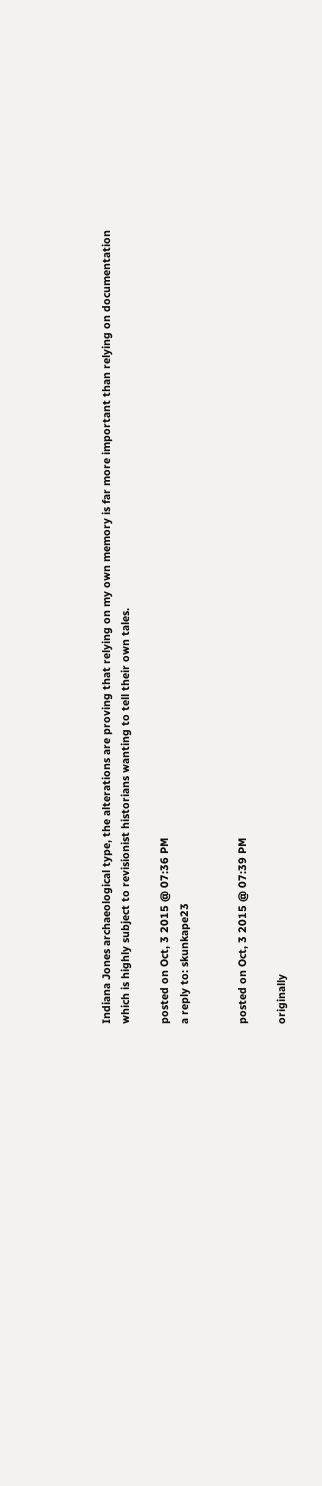Indiana Jones archaeological type, the alterations are proving that relying on my own memory is far more important than relying on documentation which is highly subject to revisionist historians wanting to tell their own tales.

posted on Oct, 3 2015 @ 07:36 PM
a reply to: skunkape23


posted on Oct, 3 2015 @ 07:39 PM

originally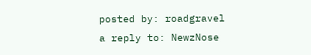posted by: roadgravel
a reply to: NewzNose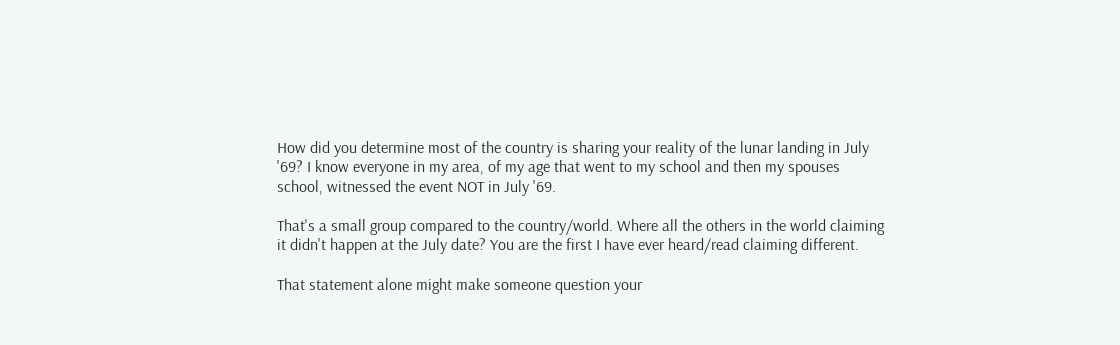How did you determine most of the country is sharing your reality of the lunar landing in July '69? I know everyone in my area, of my age that went to my school and then my spouses school, witnessed the event NOT in July '69.

That's a small group compared to the country/world. Where all the others in the world claiming it didn't happen at the July date? You are the first I have ever heard/read claiming different.

That statement alone might make someone question your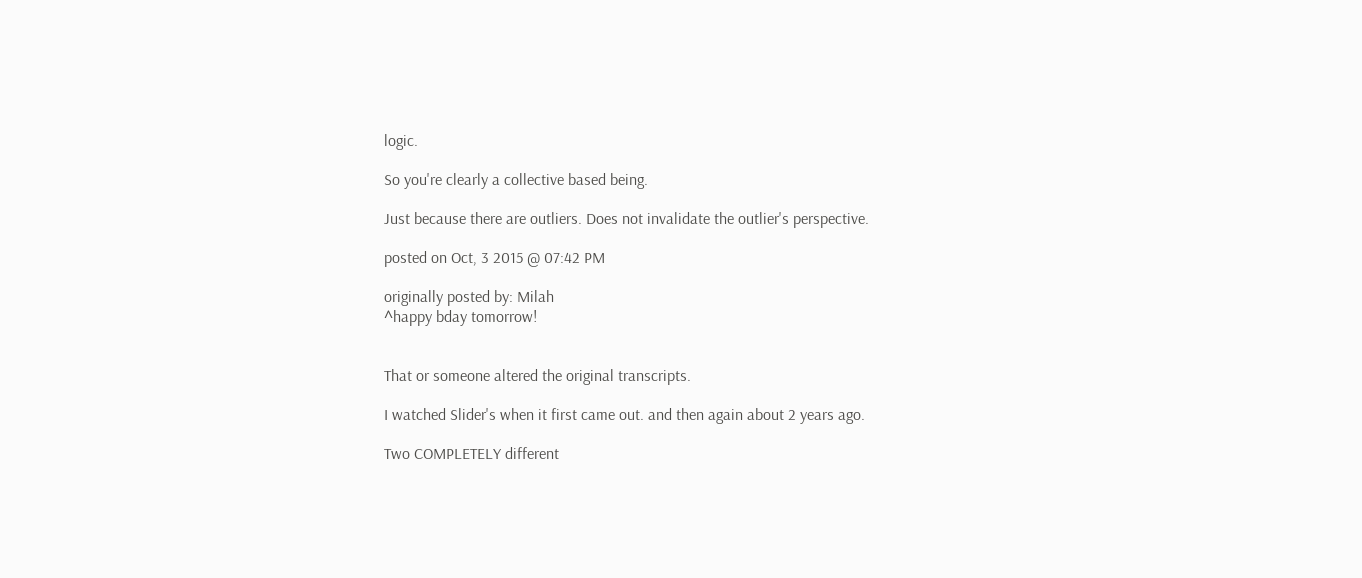logic.

So you're clearly a collective based being.

Just because there are outliers. Does not invalidate the outlier's perspective.

posted on Oct, 3 2015 @ 07:42 PM

originally posted by: Milah
^happy bday tomorrow!


That or someone altered the original transcripts.

I watched Slider's when it first came out. and then again about 2 years ago.

Two COMPLETELY different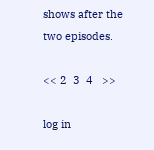shows after the two episodes.

<< 2  3  4   >>

log in